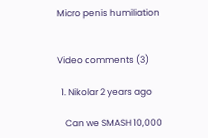Micro penis humiliation


Video сomments (3)

  1. Nikolar 2 years ago

    Can we SMASH 10,000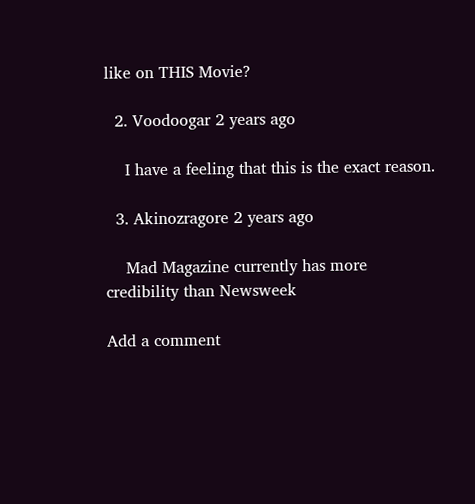like on THIS Movie?

  2. Voodoogar 2 years ago

    I have a feeling that this is the exact reason.

  3. Akinozragore 2 years ago

    Mad Magazine currently has more credibility than Newsweek

Add a comment